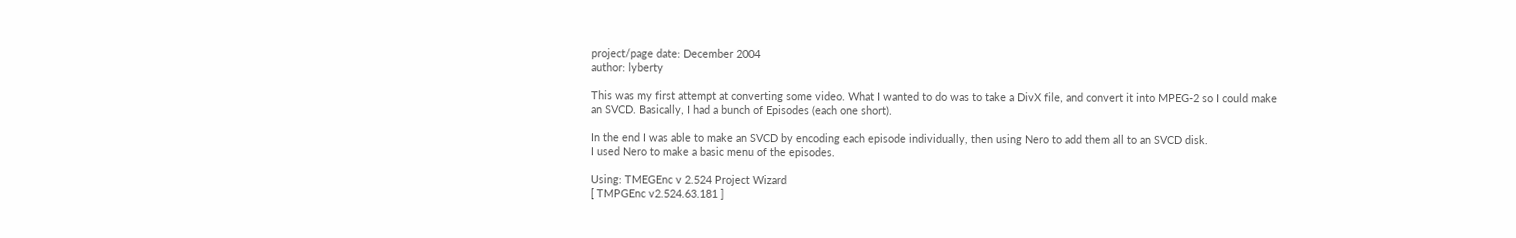project/page date: December 2004
author: lyberty

This was my first attempt at converting some video. What I wanted to do was to take a DivX file, and convert it into MPEG-2 so I could make an SVCD. Basically, I had a bunch of Episodes (each one short).

In the end I was able to make an SVCD by encoding each episode individually, then using Nero to add them all to an SVCD disk.
I used Nero to make a basic menu of the episodes.

Using: TMEGEnc v 2.524 Project Wizard
[ TMPGEnc v2.524.63.181 ]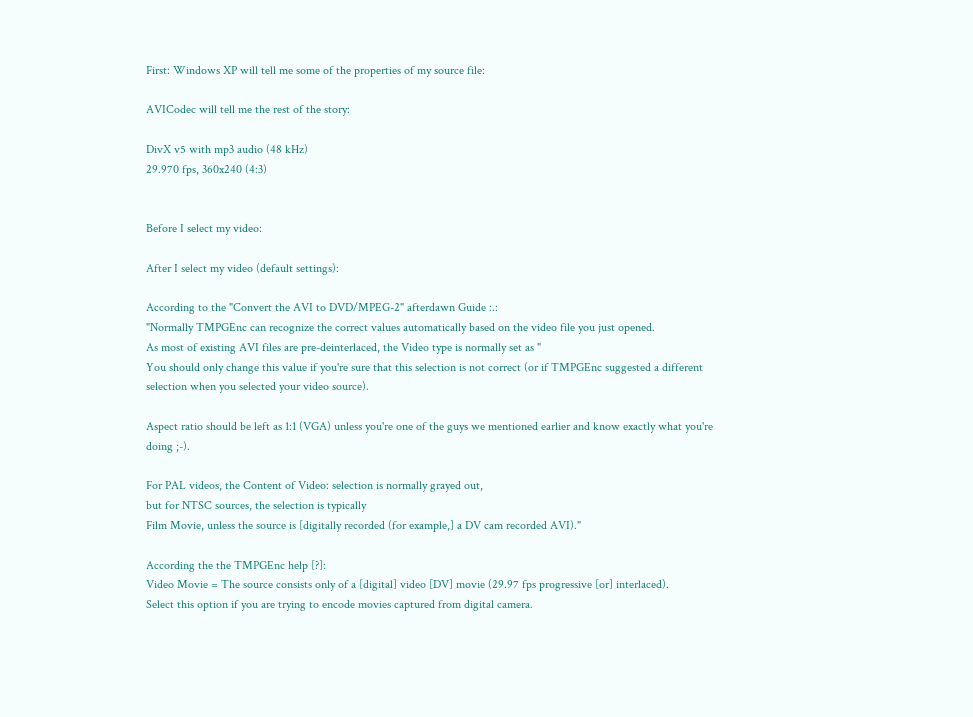First: Windows XP will tell me some of the properties of my source file:

AVICodec will tell me the rest of the story:

DivX v5 with mp3 audio (48 kHz)
29.970 fps, 360x240 (4:3)


Before I select my video:

After I select my video (default settings):

According to the "Convert the AVI to DVD/MPEG-2" afterdawn Guide :.:
"Normally TMPGEnc can recognize the correct values automatically based on the video file you just opened.
As most of existing AVI files are pre-deinterlaced, the Video type is normally set as "
You should only change this value if you're sure that this selection is not correct (or if TMPGEnc suggested a different selection when you selected your video source).

Aspect ratio should be left as 1:1 (VGA) unless you're one of the guys we mentioned earlier and know exactly what you're doing ;-).

For PAL videos, the Content of Video: selection is normally grayed out,
but for NTSC sources, the selection is typically
Film Movie, unless the source is [digitally recorded (for example,] a DV cam recorded AVI)."

According the the TMPGEnc help [?]:
Video Movie = The source consists only of a [digital] video [DV] movie (29.97 fps progressive [or] interlaced).
Select this option if you are trying to encode movies captured from digital camera.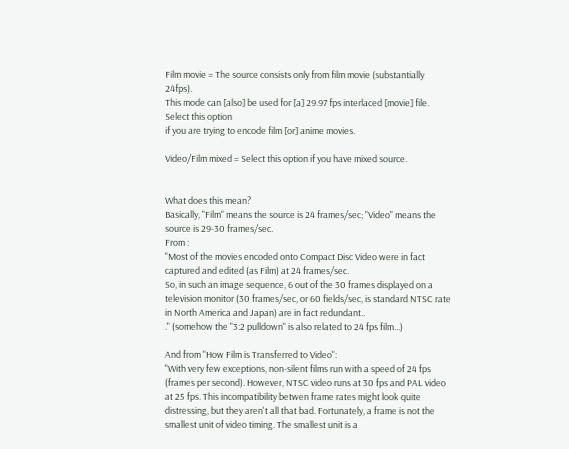Film movie = The source consists only from film movie (substantially 24fps).
This mode can [also] be used for [a] 29.97 fps interlaced [movie] file. Select this option
if you are trying to encode film [or] anime movies.

Video/Film mixed = Select this option if you have mixed source.


What does this mean?
Basically, "Film" means the source is 24 frames/sec; "Video" means the source is 29-30 frames/sec.
From :
"Most of the movies encoded onto Compact Disc Video were in fact captured and edited (as Film) at 24 frames/sec.
So, in such an image sequence, 6 out of the 30 frames displayed on a television monitor (30 frames/sec, or 60 fields/sec, is standard NTSC rate in North America and Japan) are in fact redundant..
." (somehow the "3:2 pulldown" is also related to 24 fps film...)

And from "How Film is Transferred to Video":
"With very few exceptions, non-silent films run with a speed of 24 fps (frames per second). However, NTSC video runs at 30 fps and PAL video at 25 fps. This incompatibility betwen frame rates might look quite distressing, but they aren't all that bad. Fortunately, a frame is not the smallest unit of video timing. The smallest unit is a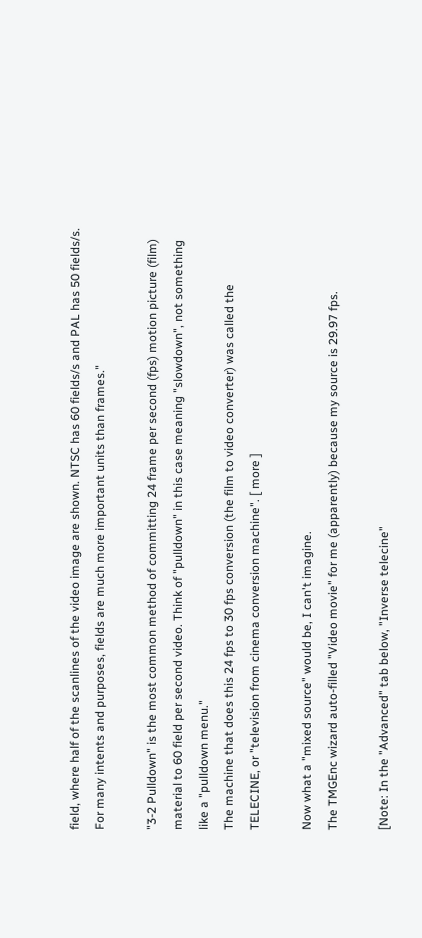field, where half of the scanlines of the video image are shown. NTSC has 60 fields/s and PAL has 50 fields/s. For many intents and purposes, fields are much more important units than frames."

"3-2 Pulldown" is the most common method of committing 24 frame per second (fps) motion picture (film) material to 60 field per second video. Think of "pulldown" in this case meaning "slowdown", not something like a "pulldown menu."
The machine that does this 24 fps to 30 fps conversion (the film to video converter) was called the TELECINE, or "television from cinema conversion machine". [ more ]

Now what a "mixed source" would be, I can't imagine.
The TMGEnc wizard auto-filled "Video movie" for me (apparently) because my source is 29.97 fps.

[Note: In the "Advanced" tab below, "Inverse telecine"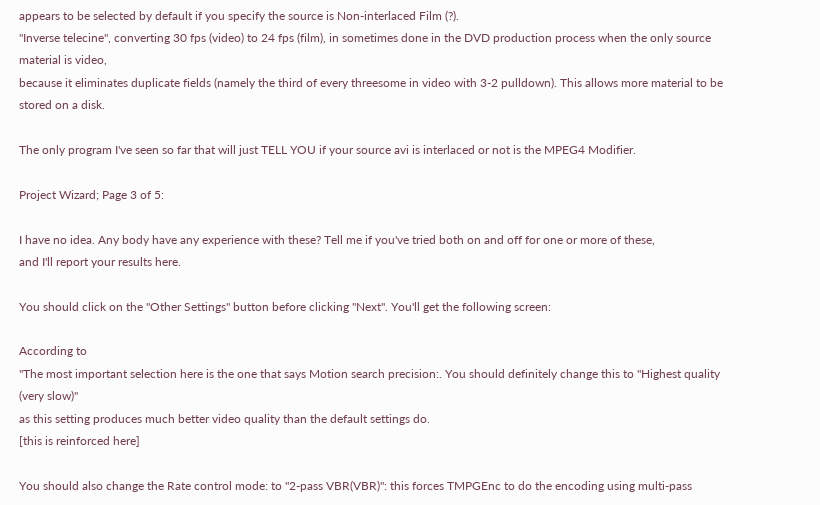appears to be selected by default if you specify the source is Non-interlaced Film (?).
"Inverse telecine", converting 30 fps (video) to 24 fps (film), in sometimes done in the DVD production process when the only source material is video,
because it eliminates duplicate fields (namely the third of every threesome in video with 3-2 pulldown). This allows more material to be stored on a disk.

The only program I've seen so far that will just TELL YOU if your source avi is interlaced or not is the MPEG4 Modifier.

Project Wizard; Page 3 of 5:

I have no idea. Any body have any experience with these? Tell me if you've tried both on and off for one or more of these,
and I'll report your results here.

You should click on the "Other Settings" button before clicking "Next". You'll get the following screen:

According to
"The most important selection here is the one that says Motion search precision:. You should definitely change this to "Highest quality (very slow)"
as this setting produces much better video quality than the default settings do.
[this is reinforced here]

You should also change the Rate control mode: to "2-pass VBR(VBR)": this forces TMPGEnc to do the encoding using multi-pass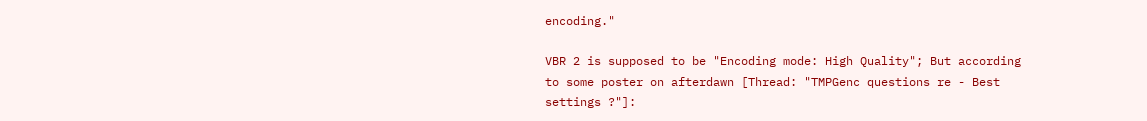encoding."

VBR 2 is supposed to be "Encoding mode: High Quality"; But according to some poster on afterdawn [Thread: "TMPGenc questions re - Best settings ?"]: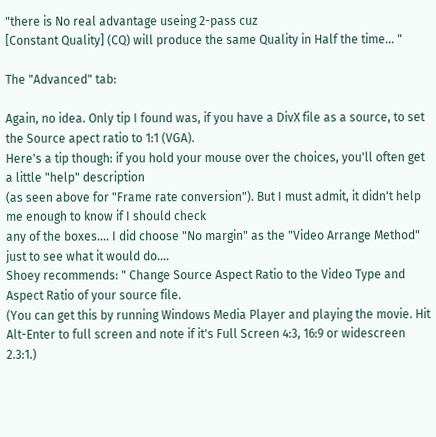"there is No real advantage useing 2-pass cuz
[Constant Quality] (CQ) will produce the same Quality in Half the time... "

The "Advanced" tab:

Again, no idea. Only tip I found was, if you have a DivX file as a source, to set the Source apect ratio to 1:1 (VGA).
Here's a tip though: if you hold your mouse over the choices, you'll often get a little "help" description
(as seen above for "Frame rate conversion"). But I must admit, it didn't help me enough to know if I should check
any of the boxes.... I did choose "No margin" as the "Video Arrange Method" just to see what it would do....
Shoey recommends: " Change Source Aspect Ratio to the Video Type and Aspect Ratio of your source file.
(You can get this by running Windows Media Player and playing the movie. Hit Alt-Enter to full screen and note if it's Full Screen 4:3, 16:9 or widescreen 2.3:1.)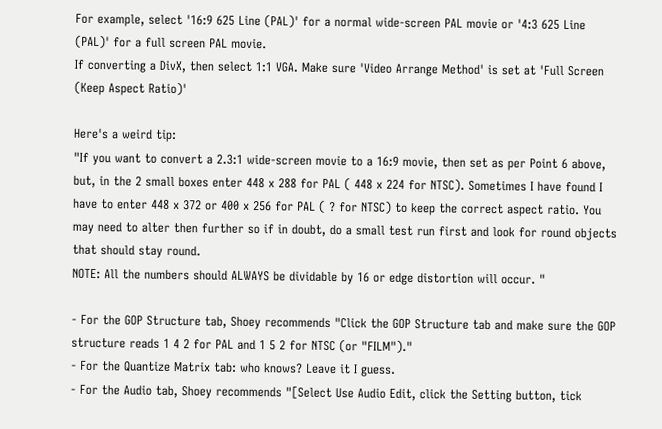For example, select '16:9 625 Line (PAL)' for a normal wide-screen PAL movie or '4:3 625 Line (PAL)' for a full screen PAL movie.
If converting a DivX, then select 1:1 VGA. Make sure 'Video Arrange Method' is set at 'Full Screen (Keep Aspect Ratio)'

Here's a weird tip:
"If you want to convert a 2.3:1 wide-screen movie to a 16:9 movie, then set as per Point 6 above, but, in the 2 small boxes enter 448 x 288 for PAL ( 448 x 224 for NTSC). Sometimes I have found I have to enter 448 x 372 or 400 x 256 for PAL ( ? for NTSC) to keep the correct aspect ratio. You may need to alter then further so if in doubt, do a small test run first and look for round objects that should stay round.
NOTE: All the numbers should ALWAYS be dividable by 16 or edge distortion will occur. "

- For the GOP Structure tab, Shoey recommends "Click the GOP Structure tab and make sure the GOP structure reads 1 4 2 for PAL and 1 5 2 for NTSC (or "FILM")."
- For the Quantize Matrix tab: who knows? Leave it I guess.
- For the Audio tab, Shoey recommends "[Select Use Audio Edit, click the Setting button, tick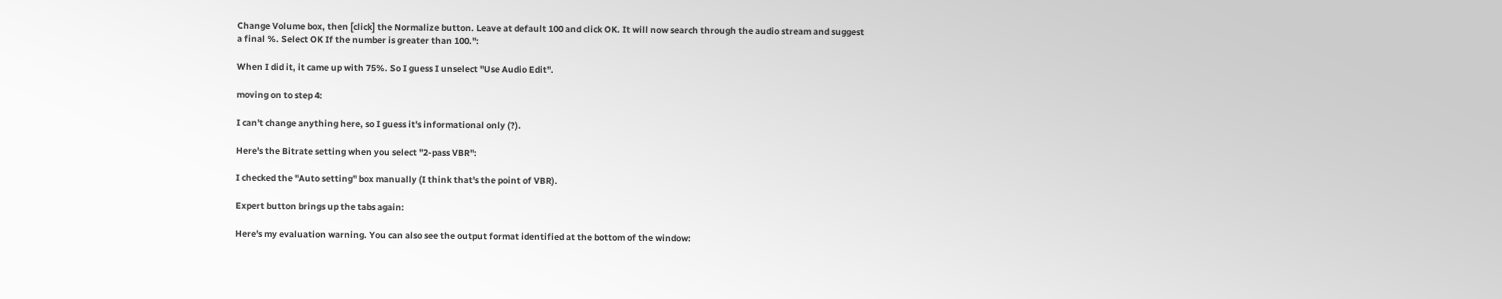Change Volume box, then [click] the Normalize button. Leave at default 100 and click OK. It will now search through the audio stream and suggest a final %. Select OK If the number is greater than 100.":

When I did it, it came up with 75%. So I guess I unselect "Use Audio Edit".

moving on to step 4:

I can't change anything here, so I guess it's informational only (?).

Here's the Bitrate setting when you select "2-pass VBR":

I checked the "Auto setting" box manually (I think that's the point of VBR).

Expert button brings up the tabs again:

Here's my evaluation warning. You can also see the output format identified at the bottom of the window: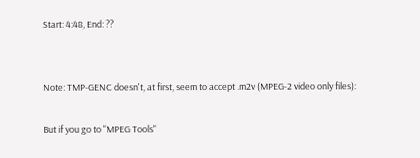Start: 4:48, End: ??


Note: TMP-GENC doesn't, at first, seem to accept .m2v (MPEG-2 video only files):

But if you go to "MPEG Tools"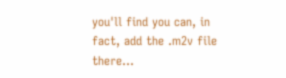you'll find you can, in fact, add the .m2v file there...